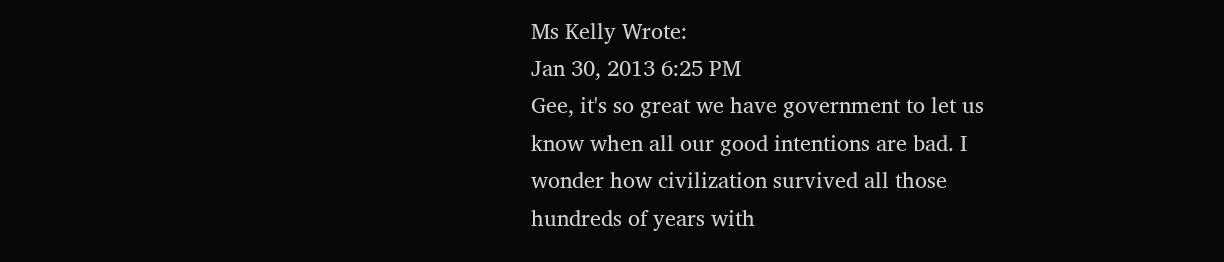Ms Kelly Wrote:
Jan 30, 2013 6:25 PM
Gee, it's so great we have government to let us know when all our good intentions are bad. I wonder how civilization survived all those hundreds of years with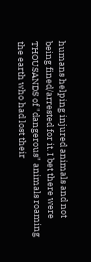humans helping injured animals and not being fined/arrested for it. I bet there were THOUSANDS of "dangerous" animals roaming the earth who had lost their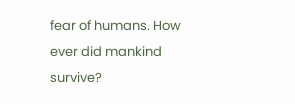fear of humans. How ever did mankind survive?